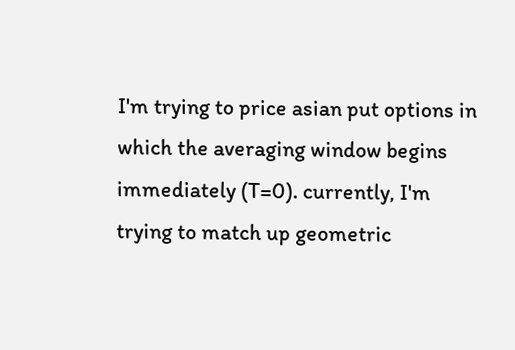I'm trying to price asian put options in which the averaging window begins immediately (T=0). currently, I'm trying to match up geometric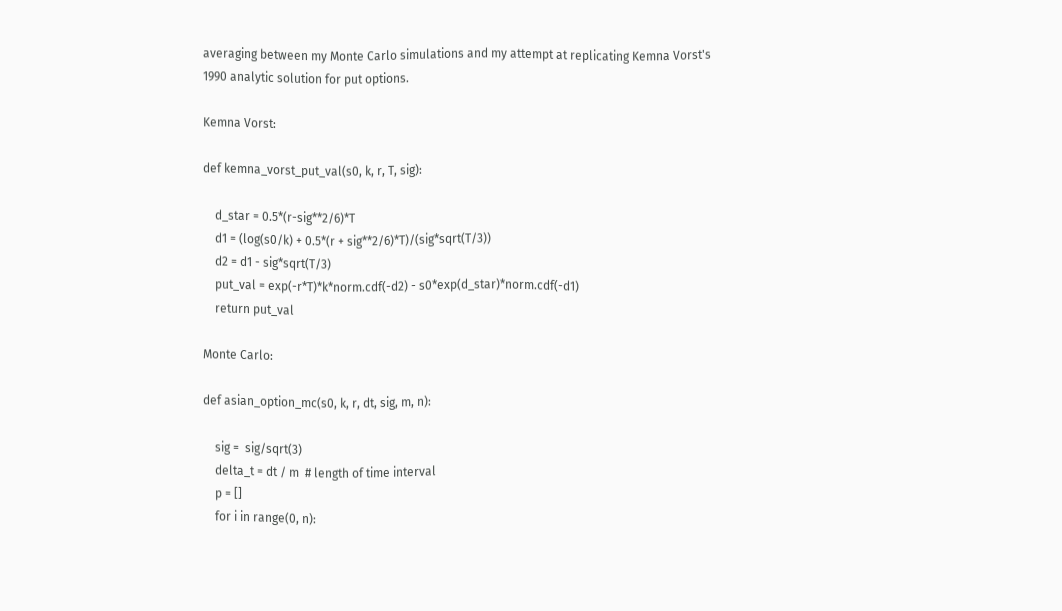averaging between my Monte Carlo simulations and my attempt at replicating Kemna Vorst's 1990 analytic solution for put options.

Kemna Vorst:

def kemna_vorst_put_val(s0, k, r, T, sig):

    d_star = 0.5*(r-sig**2/6)*T
    d1 = (log(s0/k) + 0.5*(r + sig**2/6)*T)/(sig*sqrt(T/3))
    d2 = d1 - sig*sqrt(T/3)
    put_val = exp(-r*T)*k*norm.cdf(-d2) - s0*exp(d_star)*norm.cdf(-d1)
    return put_val

Monte Carlo:

def asian_option_mc(s0, k, r, dt, sig, m, n):

    sig =  sig/sqrt(3)
    delta_t = dt / m  # length of time interval
    p = []
    for i in range(0, n):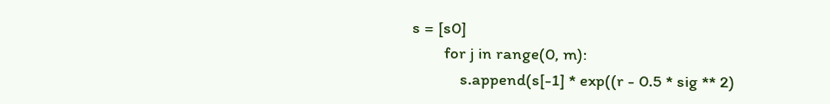s = [s0]
        for j in range(0, m):
            s.append(s[-1] * exp((r - 0.5 * sig ** 2)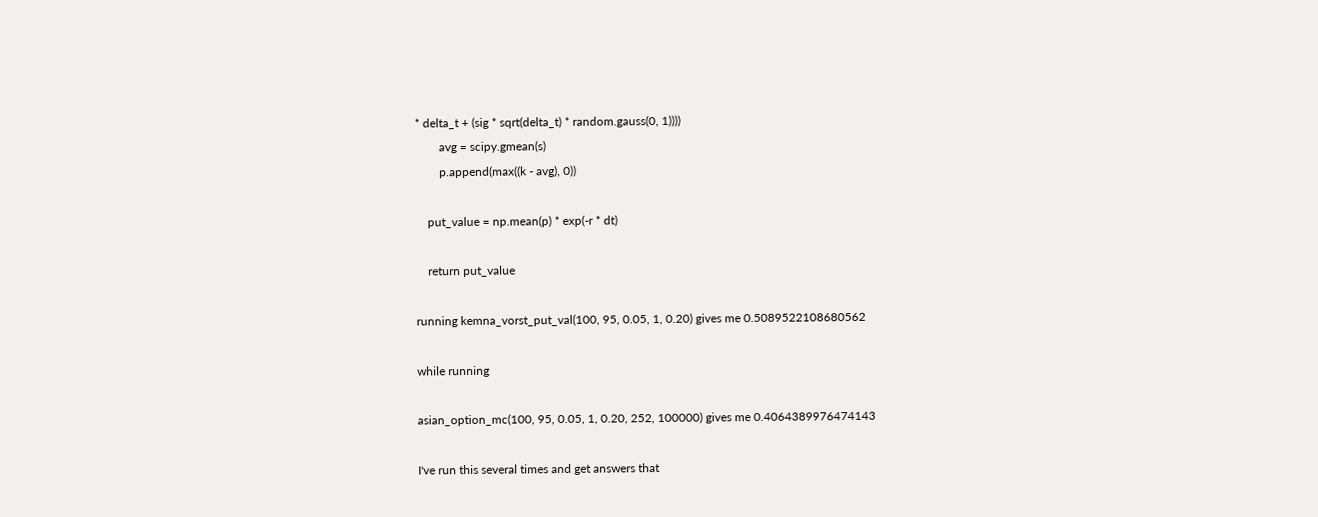* delta_t + (sig * sqrt(delta_t) * random.gauss(0, 1))))
        avg = scipy.gmean(s)
        p.append(max((k - avg), 0))

    put_value = np.mean(p) * exp(-r * dt)

    return put_value

running kemna_vorst_put_val(100, 95, 0.05, 1, 0.20) gives me 0.5089522108680562

while running

asian_option_mc(100, 95, 0.05, 1, 0.20, 252, 100000) gives me 0.4064389976474143

I've run this several times and get answers that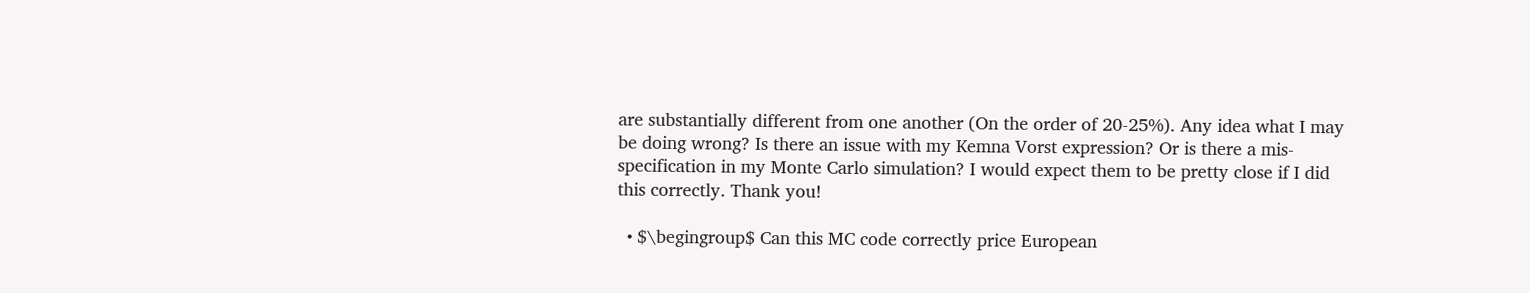are substantially different from one another (On the order of 20-25%). Any idea what I may be doing wrong? Is there an issue with my Kemna Vorst expression? Or is there a mis-specification in my Monte Carlo simulation? I would expect them to be pretty close if I did this correctly. Thank you!

  • $\begingroup$ Can this MC code correctly price European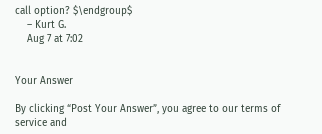call option? $\endgroup$
    – Kurt G.
    Aug 7 at 7:02


Your Answer

By clicking “Post Your Answer”, you agree to our terms of service and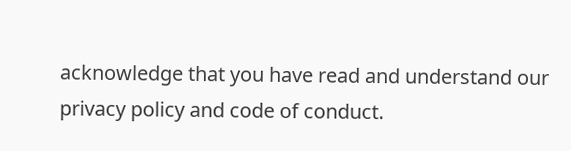acknowledge that you have read and understand our privacy policy and code of conduct.